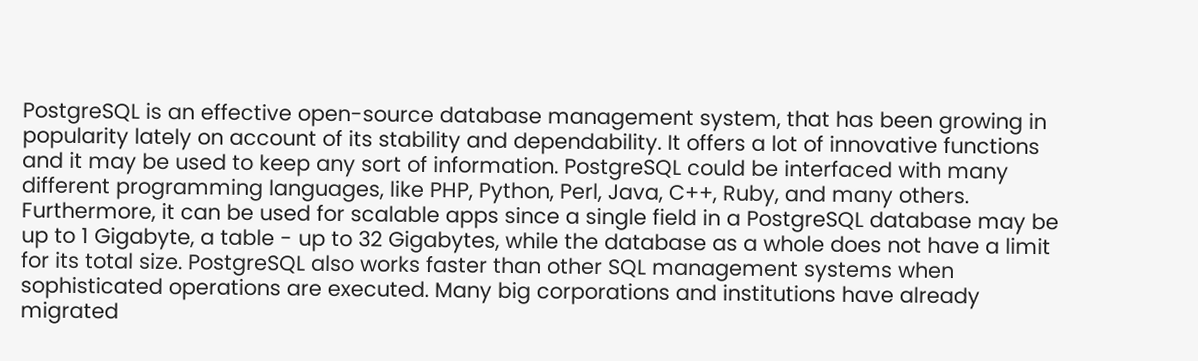PostgreSQL is an effective open-source database management system, that has been growing in popularity lately on account of its stability and dependability. It offers a lot of innovative functions and it may be used to keep any sort of information. PostgreSQL could be interfaced with many different programming languages, like PHP, Python, Perl, Java, C++, Ruby, and many others. Furthermore, it can be used for scalable apps since a single field in a PostgreSQL database may be up to 1 Gigabyte, a table - up to 32 Gigabytes, while the database as a whole does not have a limit for its total size. PostgreSQL also works faster than other SQL management systems when sophisticated operations are executed. Many big corporations and institutions have already migrated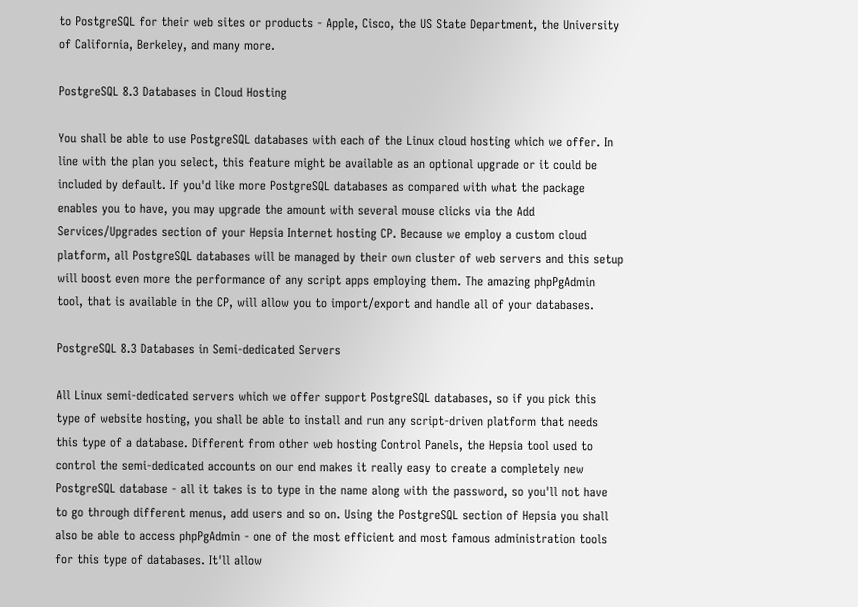to PostgreSQL for their web sites or products - Apple, Cisco, the US State Department, the University of California, Berkeley, and many more.

PostgreSQL 8.3 Databases in Cloud Hosting

You shall be able to use PostgreSQL databases with each of the Linux cloud hosting which we offer. In line with the plan you select, this feature might be available as an optional upgrade or it could be included by default. If you'd like more PostgreSQL databases as compared with what the package enables you to have, you may upgrade the amount with several mouse clicks via the Add Services/Upgrades section of your Hepsia Internet hosting CP. Because we employ a custom cloud platform, all PostgreSQL databases will be managed by their own cluster of web servers and this setup will boost even more the performance of any script apps employing them. The amazing phpPgAdmin tool, that is available in the CP, will allow you to import/export and handle all of your databases.

PostgreSQL 8.3 Databases in Semi-dedicated Servers

All Linux semi-dedicated servers which we offer support PostgreSQL databases, so if you pick this type of website hosting, you shall be able to install and run any script-driven platform that needs this type of a database. Different from other web hosting Control Panels, the Hepsia tool used to control the semi-dedicated accounts on our end makes it really easy to create a completely new PostgreSQL database - all it takes is to type in the name along with the password, so you'll not have to go through different menus, add users and so on. Using the PostgreSQL section of Hepsia you shall also be able to access phpPgAdmin - one of the most efficient and most famous administration tools for this type of databases. It'll allow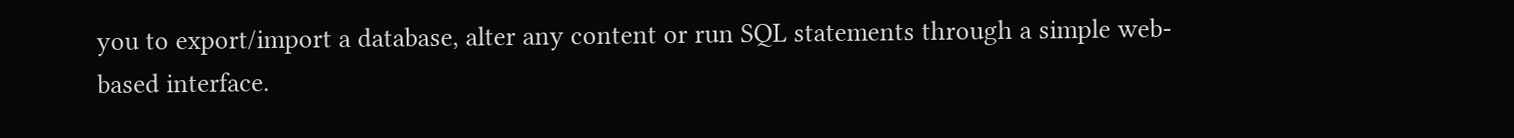you to export/import a database, alter any content or run SQL statements through a simple web-based interface.